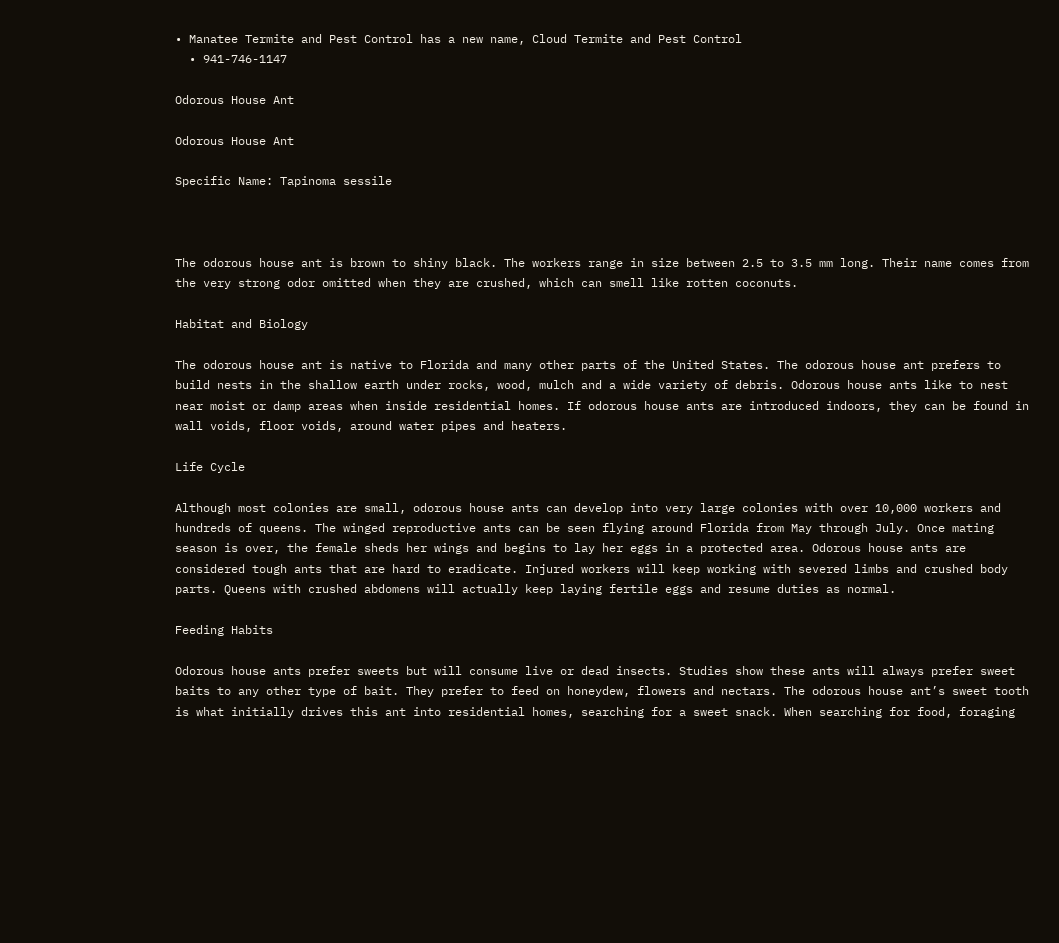• Manatee Termite and Pest Control has a new name, Cloud Termite and Pest Control
  • 941-746-1147

Odorous House Ant

Odorous House Ant

Specific Name: Tapinoma sessile



The odorous house ant is brown to shiny black. The workers range in size between 2.5 to 3.5 mm long. Their name comes from the very strong odor omitted when they are crushed, which can smell like rotten coconuts.

Habitat and Biology

The odorous house ant is native to Florida and many other parts of the United States. The odorous house ant prefers to build nests in the shallow earth under rocks, wood, mulch and a wide variety of debris. Odorous house ants like to nest near moist or damp areas when inside residential homes. If odorous house ants are introduced indoors, they can be found in wall voids, floor voids, around water pipes and heaters.

Life Cycle

Although most colonies are small, odorous house ants can develop into very large colonies with over 10,000 workers and hundreds of queens. The winged reproductive ants can be seen flying around Florida from May through July. Once mating season is over, the female sheds her wings and begins to lay her eggs in a protected area. Odorous house ants are considered tough ants that are hard to eradicate. Injured workers will keep working with severed limbs and crushed body parts. Queens with crushed abdomens will actually keep laying fertile eggs and resume duties as normal.

Feeding Habits

Odorous house ants prefer sweets but will consume live or dead insects. Studies show these ants will always prefer sweet baits to any other type of bait. They prefer to feed on honeydew, flowers and nectars. The odorous house ant’s sweet tooth is what initially drives this ant into residential homes, searching for a sweet snack. When searching for food, foraging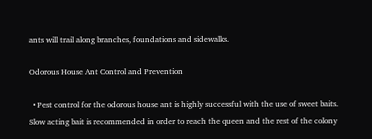ants will trail along branches, foundations and sidewalks.

Odorous House Ant Control and Prevention

  • Pest control for the odorous house ant is highly successful with the use of sweet baits. Slow acting bait is recommended in order to reach the queen and the rest of the colony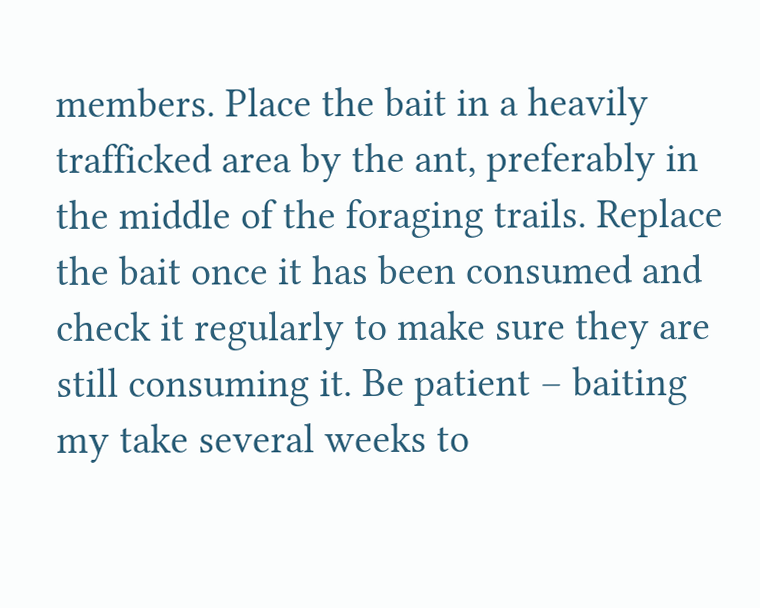members. Place the bait in a heavily trafficked area by the ant, preferably in the middle of the foraging trails. Replace the bait once it has been consumed and check it regularly to make sure they are still consuming it. Be patient – baiting my take several weeks to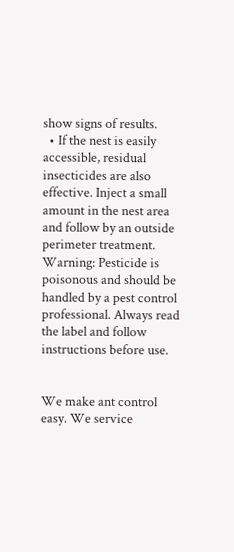show signs of results.
  • If the nest is easily accessible, residual insecticides are also effective. Inject a small amount in the nest area and follow by an outside perimeter treatment. Warning: Pesticide is poisonous and should be handled by a pest control professional. Always read the label and follow instructions before use.


We make ant control easy. We service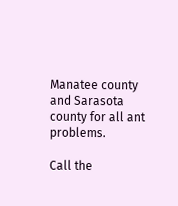Manatee county and Sarasota county for all ant problems.

Call the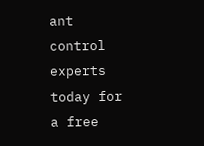ant control experts today for a free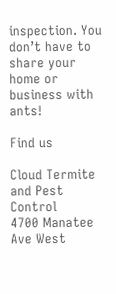inspection. You don’t have to share your home or business with ants!

Find us

Cloud Termite and Pest Control
4700 Manatee Ave West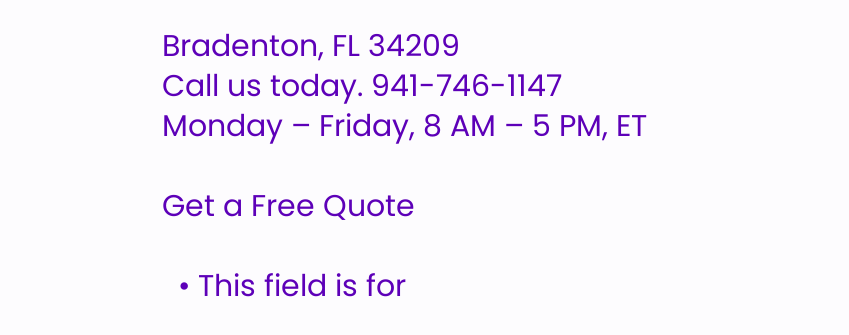Bradenton, FL 34209
Call us today. 941-746-1147
Monday – Friday, 8 AM – 5 PM, ET

Get a Free Quote

  • This field is for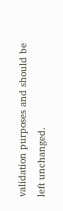validation purposes and should be left unchanged.